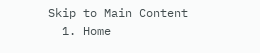Skip to Main Content
  1. Home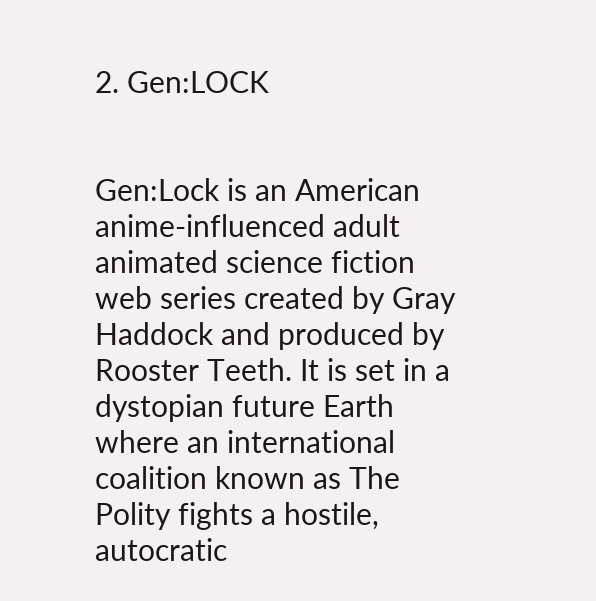2. Gen:LOCK


Gen:Lock is an American anime-influenced adult animated science fiction web series created by Gray Haddock and produced by Rooster Teeth. It is set in a dystopian future Earth where an international coalition known as The Polity fights a hostile, autocratic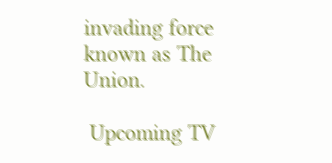invading force known as The Union.

 Upcoming TV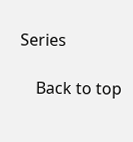Series

    Back to top